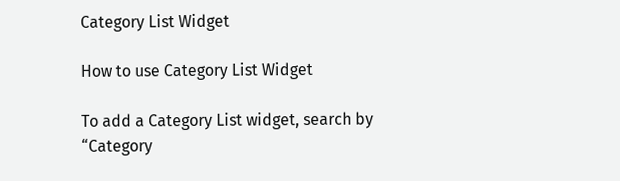Category List Widget

How to use Category List Widget

To add a Category List widget, search by “Category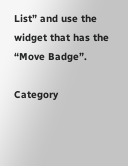List” and use the widget that has the “Move Badge”.

Category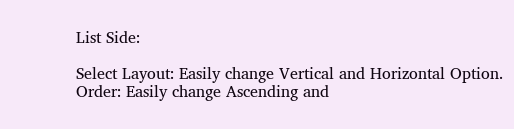List Side:

Select Layout: Easily change Vertical and Horizontal Option.
Order: Easily change Ascending and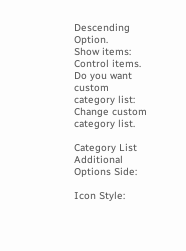Descending Option.
Show items: Control items.
Do you want custom category list: Change custom category list.

Category List Additional Options Side:

Icon Style: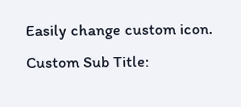Easily change custom icon.
Custom Sub Title: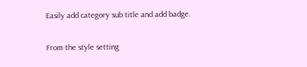Easily add category sub title and add badge.

From the style setting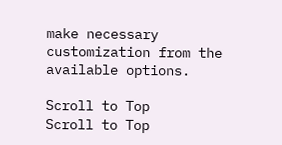make necessary customization from the available options.

Scroll to Top
Scroll to Top